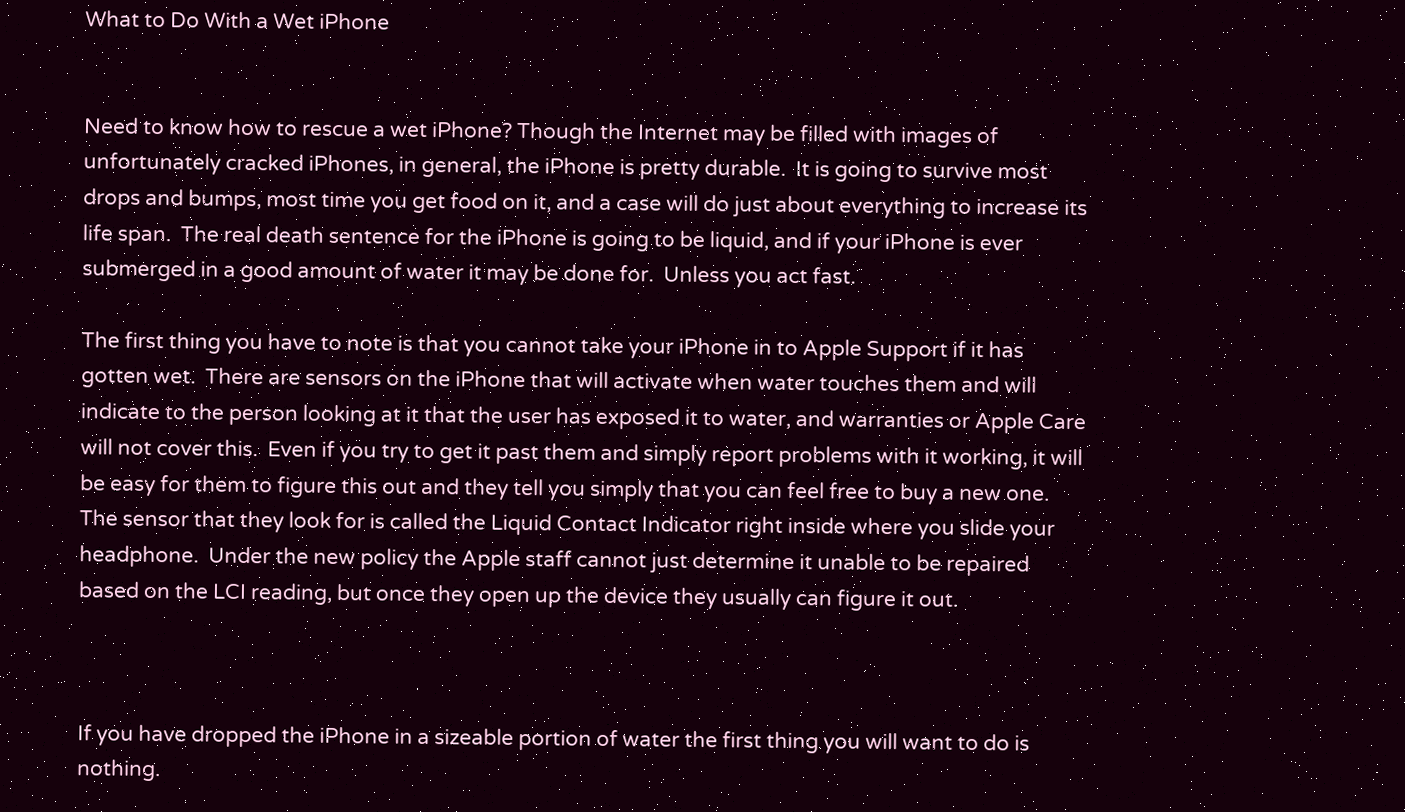What to Do With a Wet iPhone


Need to know how to rescue a wet iPhone? Though the Internet may be filled with images of unfortunately cracked iPhones, in general, the iPhone is pretty durable.  It is going to survive most drops and bumps, most time you get food on it, and a case will do just about everything to increase its life span.  The real death sentence for the iPhone is going to be liquid, and if your iPhone is ever submerged in a good amount of water it may be done for.  Unless you act fast.

The first thing you have to note is that you cannot take your iPhone in to Apple Support if it has gotten wet.  There are sensors on the iPhone that will activate when water touches them and will indicate to the person looking at it that the user has exposed it to water, and warranties or Apple Care will not cover this.  Even if you try to get it past them and simply report problems with it working, it will be easy for them to figure this out and they tell you simply that you can feel free to buy a new one.  The sensor that they look for is called the Liquid Contact Indicator right inside where you slide your headphone.  Under the new policy the Apple staff cannot just determine it unable to be repaired based on the LCI reading, but once they open up the device they usually can figure it out.



If you have dropped the iPhone in a sizeable portion of water the first thing you will want to do is nothing.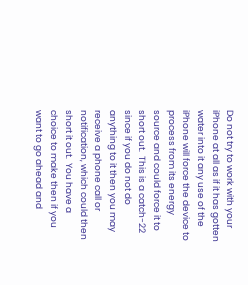Do not try to work with your iPhone at all as if it has gotten water into it any use of the iPhone will force the device to process from its energy source and could force it to short out.  This is a catch-22 since if you do not do anything to it then you may receive a phone call or notification, which could then short it out.  You have a choice to make then if you want to go ahead and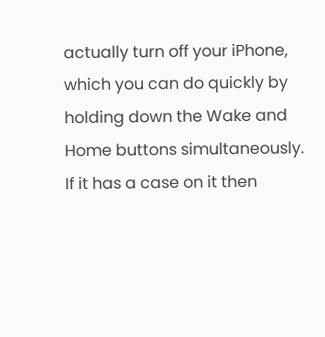actually turn off your iPhone, which you can do quickly by holding down the Wake and Home buttons simultaneously.  If it has a case on it then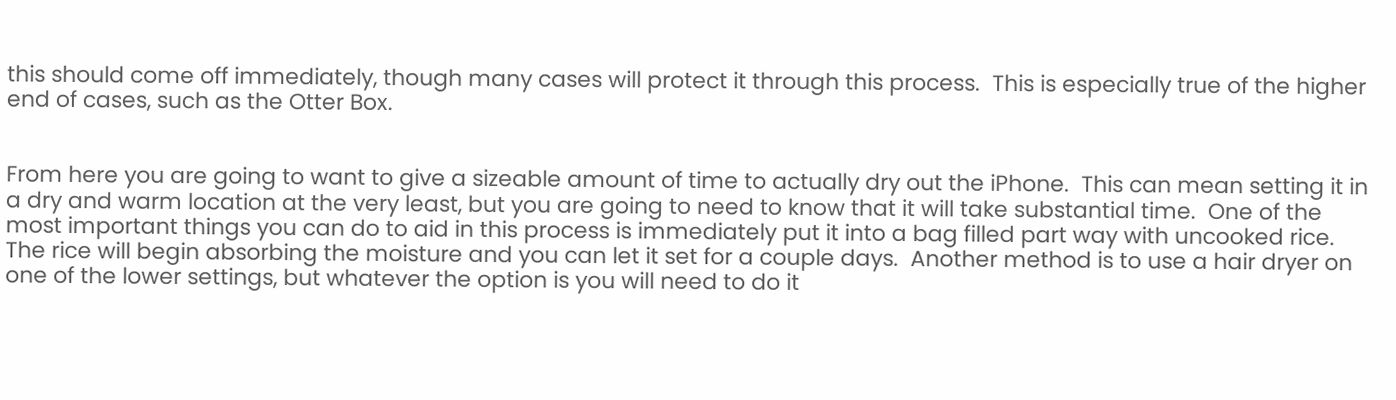this should come off immediately, though many cases will protect it through this process.  This is especially true of the higher end of cases, such as the Otter Box.


From here you are going to want to give a sizeable amount of time to actually dry out the iPhone.  This can mean setting it in a dry and warm location at the very least, but you are going to need to know that it will take substantial time.  One of the most important things you can do to aid in this process is immediately put it into a bag filled part way with uncooked rice.  The rice will begin absorbing the moisture and you can let it set for a couple days.  Another method is to use a hair dryer on one of the lower settings, but whatever the option is you will need to do it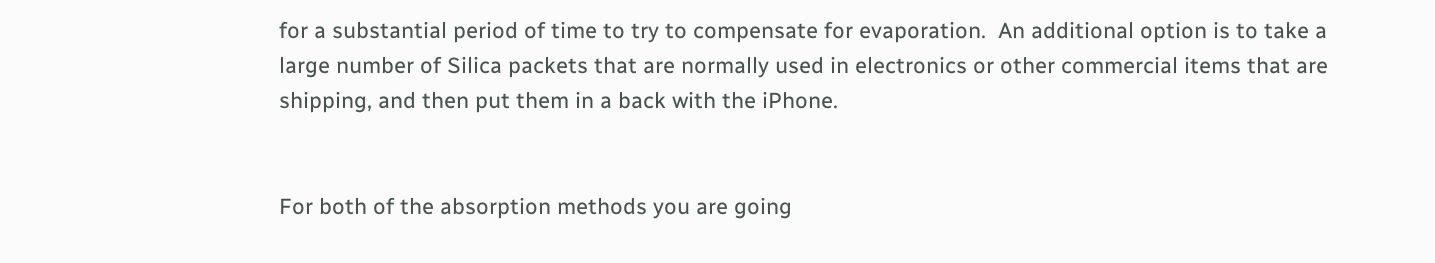for a substantial period of time to try to compensate for evaporation.  An additional option is to take a large number of Silica packets that are normally used in electronics or other commercial items that are shipping, and then put them in a back with the iPhone.


For both of the absorption methods you are going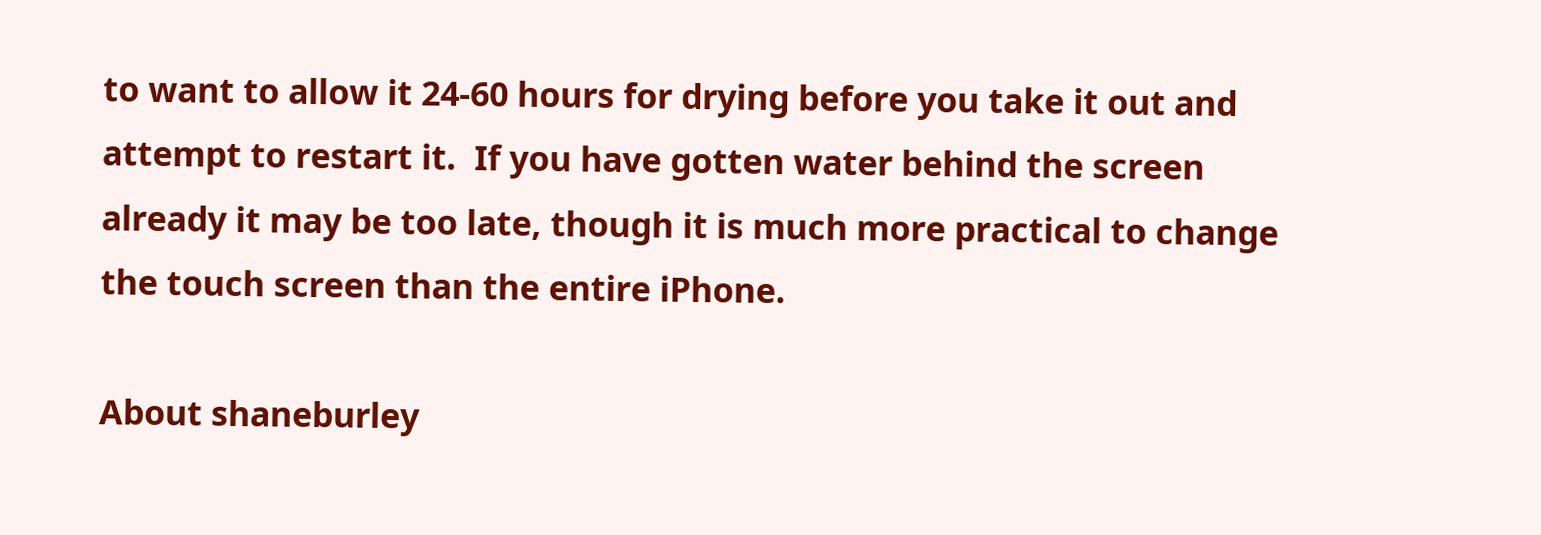to want to allow it 24-60 hours for drying before you take it out and attempt to restart it.  If you have gotten water behind the screen already it may be too late, though it is much more practical to change the touch screen than the entire iPhone.

About shaneburley